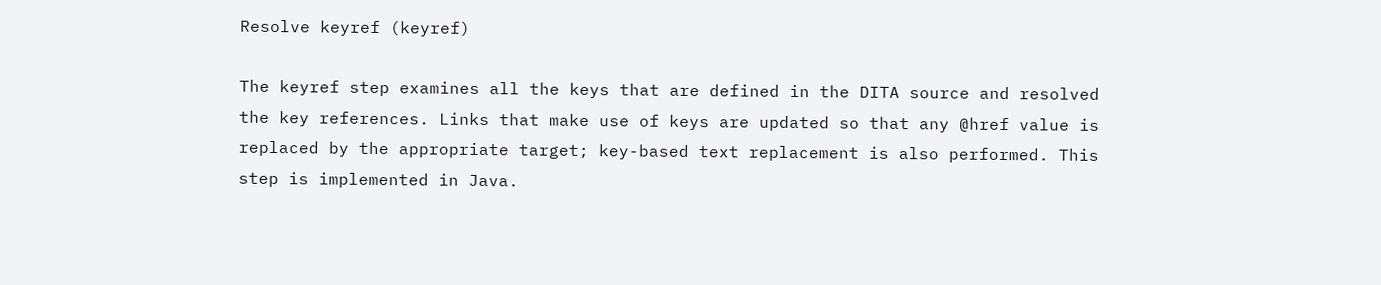Resolve keyref (keyref)

The keyref step examines all the keys that are defined in the DITA source and resolved the key references. Links that make use of keys are updated so that any @href value is replaced by the appropriate target; key-based text replacement is also performed. This step is implemented in Java.